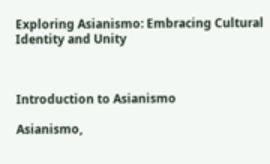Exploring Asianismo: Embracing Cultural Identity and Unity



Introduction to Asianismo

Asianismo,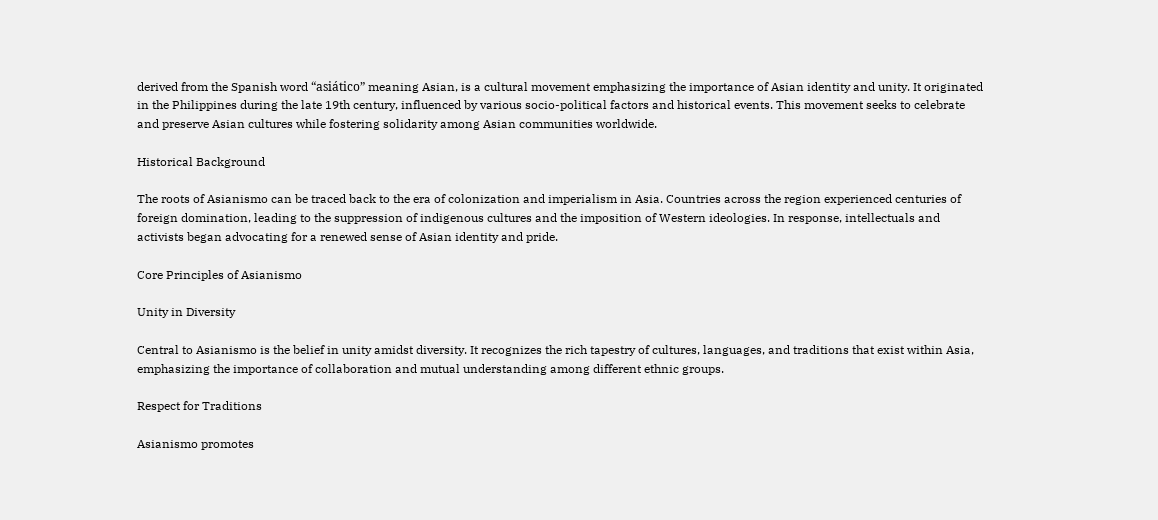derived from the Spanish word “asiático” meaning Asian, is a cultural movement emphasizing the importance of Asian identity and unity. It originated in the Philippines during the late 19th century, influenced by various socio-political factors and historical events. This movement seeks to celebrate and preserve Asian cultures while fostering solidarity among Asian communities worldwide.

Historical Background

The roots of Asianismo can be traced back to the era of colonization and imperialism in Asia. Countries across the region experienced centuries of foreign domination, leading to the suppression of indigenous cultures and the imposition of Western ideologies. In response, intellectuals and activists began advocating for a renewed sense of Asian identity and pride.

Core Principles of Asianismo

Unity in Diversity

Central to Asianismo is the belief in unity amidst diversity. It recognizes the rich tapestry of cultures, languages, and traditions that exist within Asia, emphasizing the importance of collaboration and mutual understanding among different ethnic groups.

Respect for Traditions

Asianismo promotes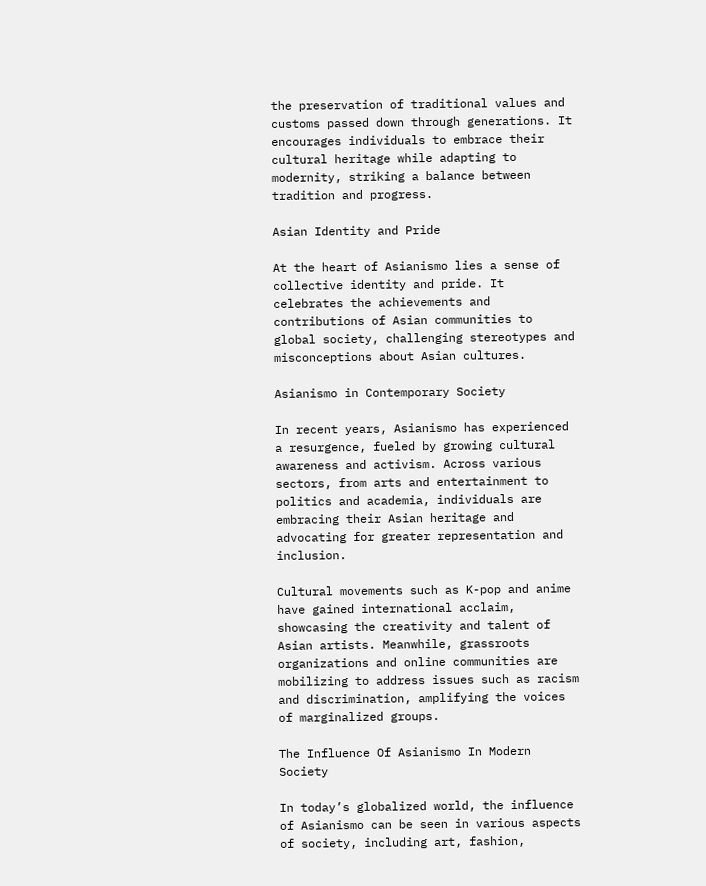the preservation of traditional values and customs passed down through generations. It encourages individuals to embrace their cultural heritage while adapting to modernity, striking a balance between tradition and progress.

Asian Identity and Pride

At the heart of Asianismo lies a sense of collective identity and pride. It celebrates the achievements and contributions of Asian communities to global society, challenging stereotypes and misconceptions about Asian cultures.

Asianismo in Contemporary Society

In recent years, Asianismo has experienced a resurgence, fueled by growing cultural awareness and activism. Across various sectors, from arts and entertainment to politics and academia, individuals are embracing their Asian heritage and advocating for greater representation and inclusion.

Cultural movements such as K-pop and anime have gained international acclaim, showcasing the creativity and talent of Asian artists. Meanwhile, grassroots organizations and online communities are mobilizing to address issues such as racism and discrimination, amplifying the voices of marginalized groups.

The Influence Of Asianismo In Modern Society

In today’s globalized world, the influence of Asianismo can be seen in various aspects of society, including art, fashion,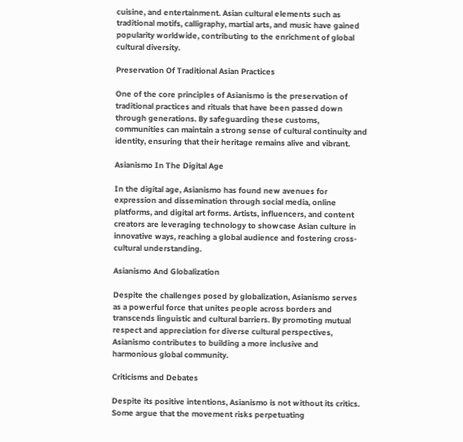cuisine, and entertainment. Asian cultural elements such as traditional motifs, calligraphy, martial arts, and music have gained popularity worldwide, contributing to the enrichment of global cultural diversity.

Preservation Of Traditional Asian Practices

One of the core principles of Asianismo is the preservation of traditional practices and rituals that have been passed down through generations. By safeguarding these customs, communities can maintain a strong sense of cultural continuity and identity, ensuring that their heritage remains alive and vibrant.

Asianismo In The Digital Age

In the digital age, Asianismo has found new avenues for expression and dissemination through social media, online platforms, and digital art forms. Artists, influencers, and content creators are leveraging technology to showcase Asian culture in innovative ways, reaching a global audience and fostering cross-cultural understanding.

Asianismo And Globalization

Despite the challenges posed by globalization, Asianismo serves as a powerful force that unites people across borders and transcends linguistic and cultural barriers. By promoting mutual respect and appreciation for diverse cultural perspectives, Asianismo contributes to building a more inclusive and harmonious global community.

Criticisms and Debates

Despite its positive intentions, Asianismo is not without its critics. Some argue that the movement risks perpetuating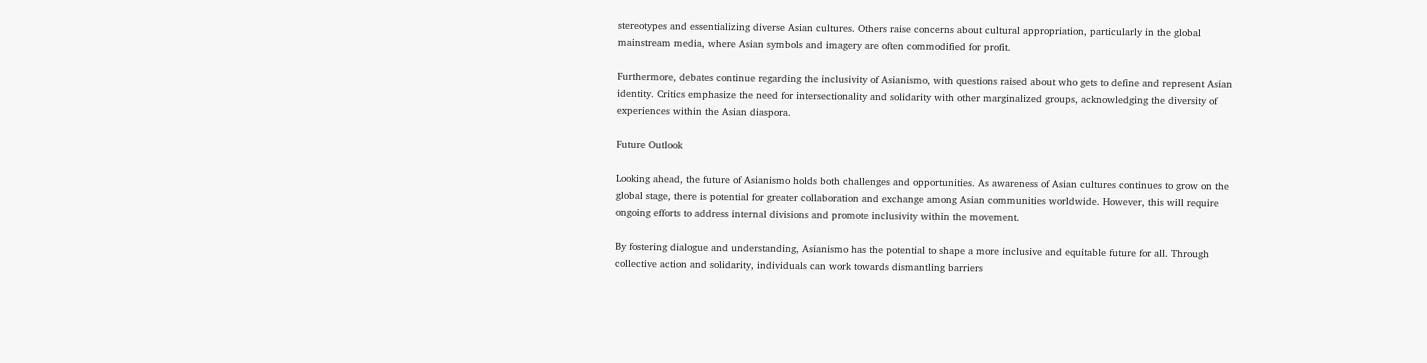stereotypes and essentializing diverse Asian cultures. Others raise concerns about cultural appropriation, particularly in the global mainstream media, where Asian symbols and imagery are often commodified for profit.

Furthermore, debates continue regarding the inclusivity of Asianismo, with questions raised about who gets to define and represent Asian identity. Critics emphasize the need for intersectionality and solidarity with other marginalized groups, acknowledging the diversity of experiences within the Asian diaspora.

Future Outlook

Looking ahead, the future of Asianismo holds both challenges and opportunities. As awareness of Asian cultures continues to grow on the global stage, there is potential for greater collaboration and exchange among Asian communities worldwide. However, this will require ongoing efforts to address internal divisions and promote inclusivity within the movement.

By fostering dialogue and understanding, Asianismo has the potential to shape a more inclusive and equitable future for all. Through collective action and solidarity, individuals can work towards dismantling barriers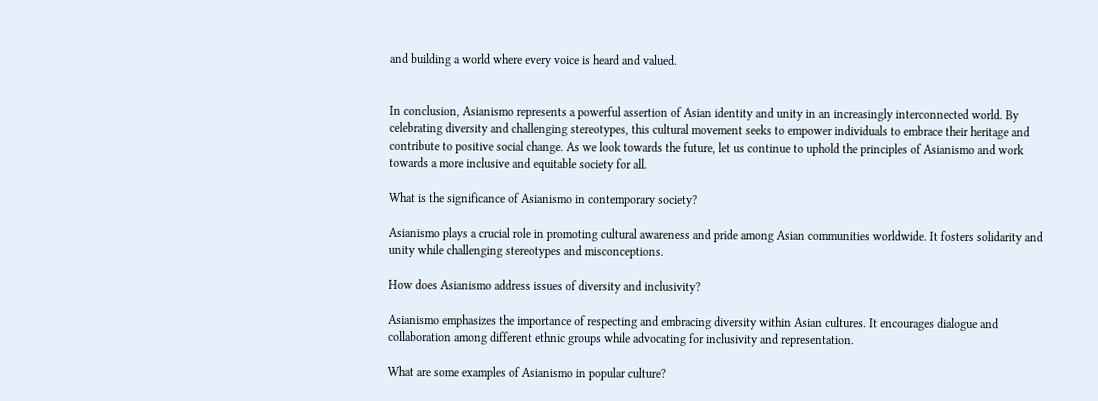and building a world where every voice is heard and valued.


In conclusion, Asianismo represents a powerful assertion of Asian identity and unity in an increasingly interconnected world. By celebrating diversity and challenging stereotypes, this cultural movement seeks to empower individuals to embrace their heritage and contribute to positive social change. As we look towards the future, let us continue to uphold the principles of Asianismo and work towards a more inclusive and equitable society for all.

What is the significance of Asianismo in contemporary society?

Asianismo plays a crucial role in promoting cultural awareness and pride among Asian communities worldwide. It fosters solidarity and unity while challenging stereotypes and misconceptions.

How does Asianismo address issues of diversity and inclusivity?

Asianismo emphasizes the importance of respecting and embracing diversity within Asian cultures. It encourages dialogue and collaboration among different ethnic groups while advocating for inclusivity and representation.

What are some examples of Asianismo in popular culture?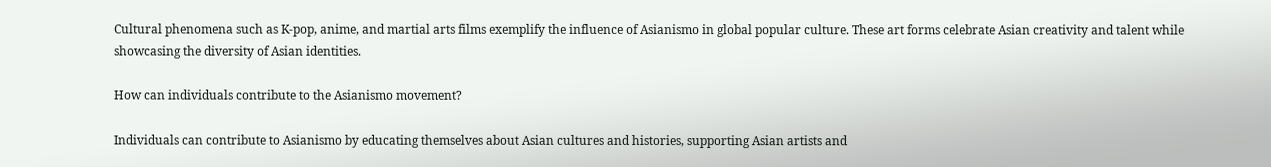Cultural phenomena such as K-pop, anime, and martial arts films exemplify the influence of Asianismo in global popular culture. These art forms celebrate Asian creativity and talent while showcasing the diversity of Asian identities.

How can individuals contribute to the Asianismo movement?

Individuals can contribute to Asianismo by educating themselves about Asian cultures and histories, supporting Asian artists and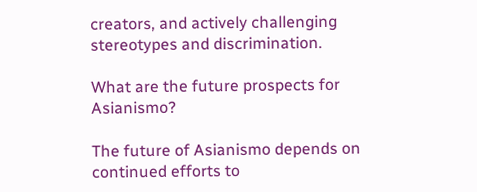creators, and actively challenging stereotypes and discrimination.

What are the future prospects for Asianismo?

The future of Asianismo depends on continued efforts to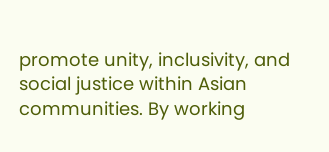promote unity, inclusivity, and social justice within Asian communities. By working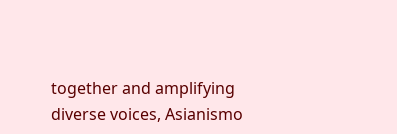together and amplifying diverse voices, Asianismo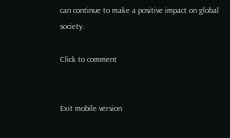can continue to make a positive impact on global society.

Click to comment


Exit mobile version